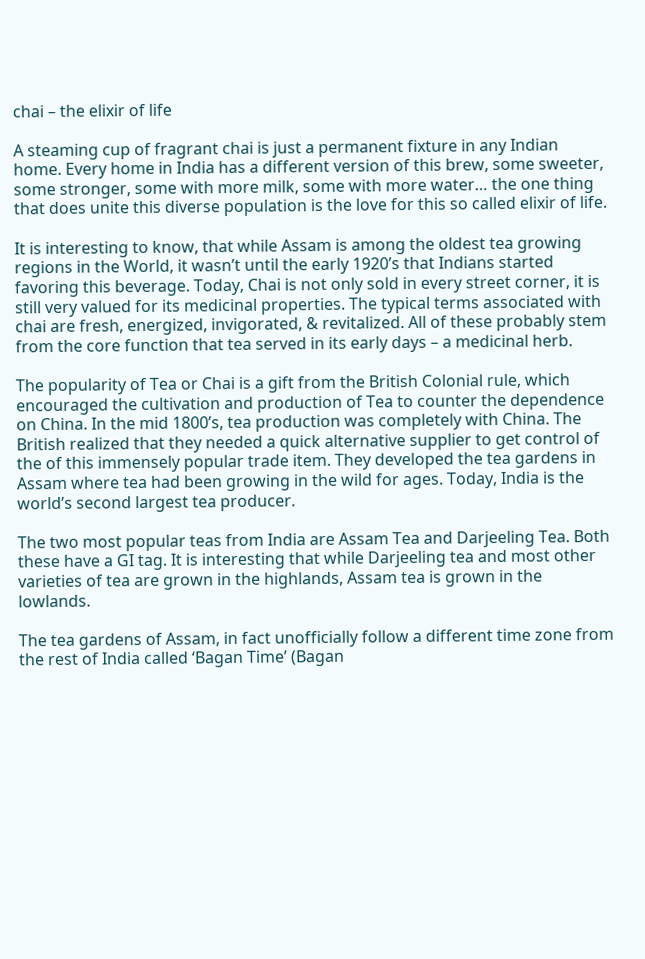chai – the elixir of life

A steaming cup of fragrant chai is just a permanent fixture in any Indian home. Every home in India has a different version of this brew, some sweeter, some stronger, some with more milk, some with more water… the one thing that does unite this diverse population is the love for this so called elixir of life.

It is interesting to know, that while Assam is among the oldest tea growing regions in the World, it wasn’t until the early 1920’s that Indians started favoring this beverage. Today, Chai is not only sold in every street corner, it is still very valued for its medicinal properties. The typical terms associated with chai are fresh, energized, invigorated, & revitalized. All of these probably stem from the core function that tea served in its early days – a medicinal herb.

The popularity of Tea or Chai is a gift from the British Colonial rule, which encouraged the cultivation and production of Tea to counter the dependence on China. In the mid 1800’s, tea production was completely with China. The British realized that they needed a quick alternative supplier to get control of the of this immensely popular trade item. They developed the tea gardens in Assam where tea had been growing in the wild for ages. Today, India is the world’s second largest tea producer.

The two most popular teas from India are Assam Tea and Darjeeling Tea. Both these have a GI tag. It is interesting that while Darjeeling tea and most other varieties of tea are grown in the highlands, Assam tea is grown in the lowlands.

The tea gardens of Assam, in fact unofficially follow a different time zone from the rest of India called ‘Bagan Time’ (Bagan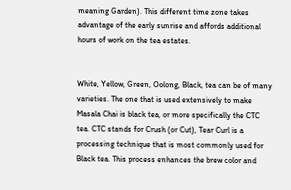meaning Garden). This different time zone takes advantage of the early sunrise and affords additional hours of work on the tea estates.


White, Yellow, Green, Oolong, Black, tea can be of many varieties. The one that is used extensively to make Masala Chai is black tea, or more specifically the CTC tea. CTC stands for Crush (or Cut), Tear Curl is a processing technique that is most commonly used for Black tea. This process enhances the brew color and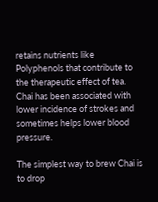retains nutrients like Polyphenols that contribute to the therapeutic effect of tea. Chai has been associated with lower incidence of strokes and sometimes helps lower blood pressure.

The simplest way to brew Chai is to drop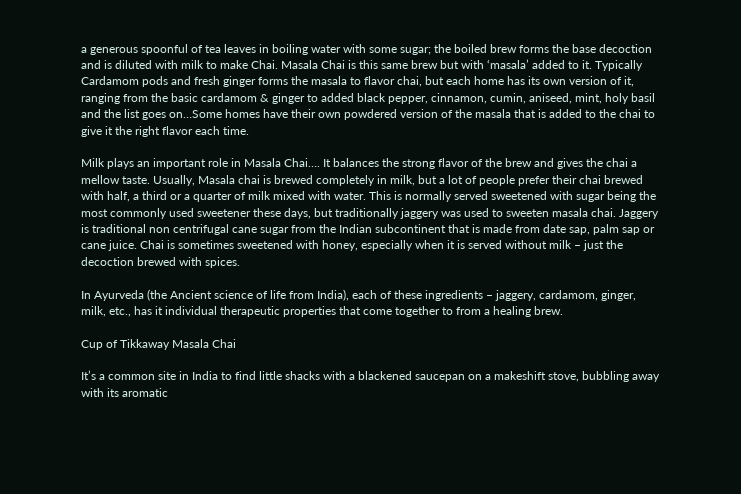a generous spoonful of tea leaves in boiling water with some sugar; the boiled brew forms the base decoction and is diluted with milk to make Chai. Masala Chai is this same brew but with ‘masala’ added to it. Typically Cardamom pods and fresh ginger forms the masala to flavor chai, but each home has its own version of it, ranging from the basic cardamom & ginger to added black pepper, cinnamon, cumin, aniseed, mint, holy basil and the list goes on…Some homes have their own powdered version of the masala that is added to the chai to give it the right flavor each time.

Milk plays an important role in Masala Chai…. It balances the strong flavor of the brew and gives the chai a mellow taste. Usually, Masala chai is brewed completely in milk, but a lot of people prefer their chai brewed with half, a third or a quarter of milk mixed with water. This is normally served sweetened with sugar being the most commonly used sweetener these days, but traditionally jaggery was used to sweeten masala chai. Jaggery is traditional non centrifugal cane sugar from the Indian subcontinent that is made from date sap, palm sap or cane juice. Chai is sometimes sweetened with honey, especially when it is served without milk – just the decoction brewed with spices.

In Ayurveda (the Ancient science of life from India), each of these ingredients – jaggery, cardamom, ginger, milk, etc., has it individual therapeutic properties that come together to from a healing brew.

Cup of Tikkaway Masala Chai

It’s a common site in India to find little shacks with a blackened saucepan on a makeshift stove, bubbling away with its aromatic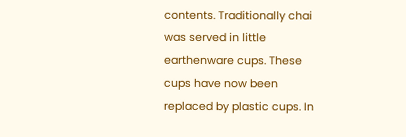contents. Traditionally chai was served in little earthenware cups. These cups have now been replaced by plastic cups. In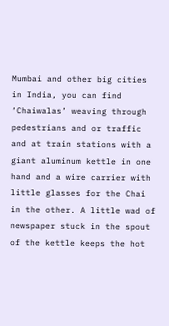Mumbai and other big cities in India, you can find ‘Chaiwalas’ weaving through pedestrians and or traffic and at train stations with a giant aluminum kettle in one hand and a wire carrier with little glasses for the Chai in the other. A little wad of newspaper stuck in the spout of the kettle keeps the hot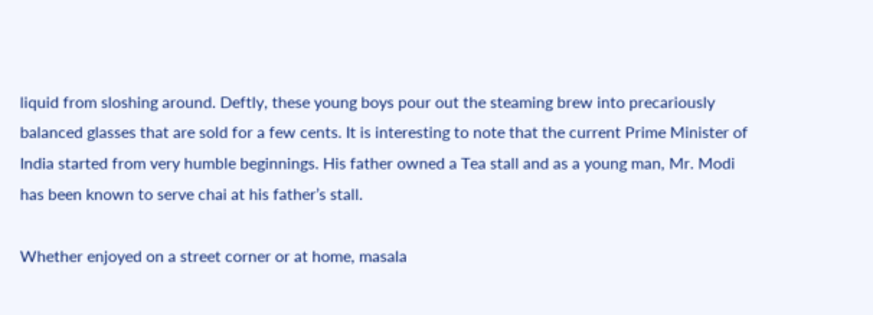liquid from sloshing around. Deftly, these young boys pour out the steaming brew into precariously balanced glasses that are sold for a few cents. It is interesting to note that the current Prime Minister of India started from very humble beginnings. His father owned a Tea stall and as a young man, Mr. Modi has been known to serve chai at his father’s stall.

Whether enjoyed on a street corner or at home, masala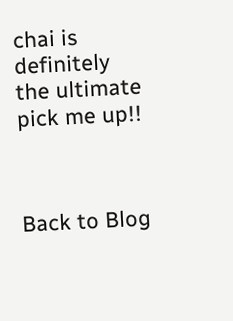chai is definitely the ultimate pick me up!!



Back to Blog